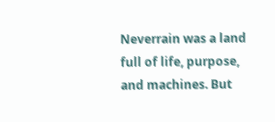Neverrain was a land full of life, purpose, and machines. But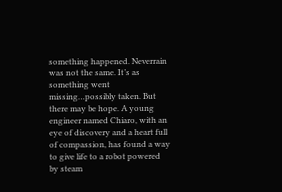something happened. Neverrain was not the same. It’s as something went missing…possibly taken. But there may be hope. A young engineer named Chiaro, with an eye of discovery and a heart full of compassion, has found a way to give life to a robot powered by steam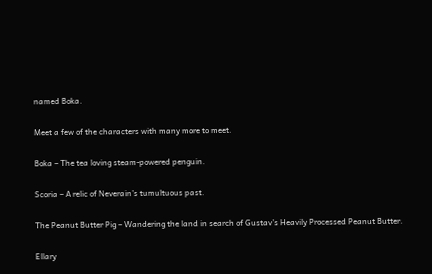named Boka.

Meet a few of the characters with many more to meet.

Boka – The tea loving steam-powered penguin.

Scoria – A relic of Neverain’s tumultuous past.

The Peanut Butter Pig – Wandering the land in search of Gustav’s Heavily Processed Peanut Butter.

Ellary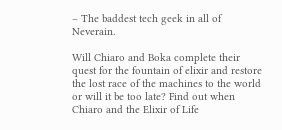– The baddest tech geek in all of Neverain.

Will Chiaro and Boka complete their quest for the fountain of elixir and restore the lost race of the machines to the world or will it be too late? Find out when Chiaro and the Elixir of Life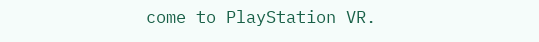come to PlayStation VR.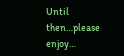Until then…please enjoy…